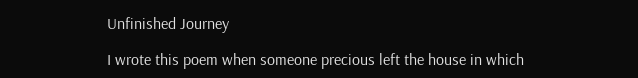Unfinished Journey

I wrote this poem when someone precious left the house in which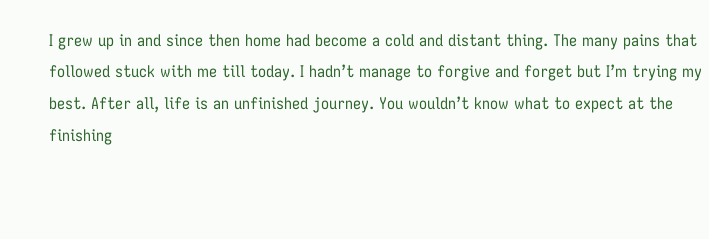I grew up in and since then home had become a cold and distant thing. The many pains that followed stuck with me till today. I hadn’t manage to forgive and forget but I’m trying my best. After all, life is an unfinished journey. You wouldn’t know what to expect at the finishing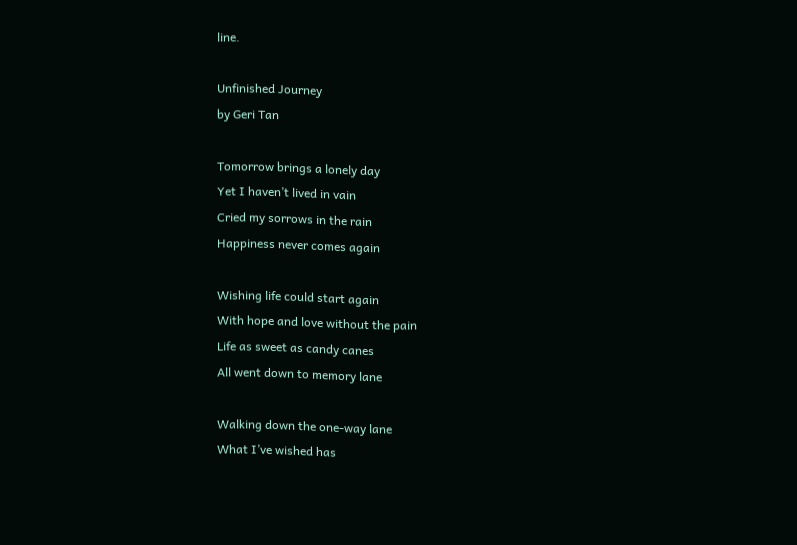line.

Unfinished Journey
by Geri Tan

Tomorrow brings a lonely day
Yet I haven’t lived in vain
Cried my sorrows in the rain
Happiness never comes again

Wishing life could start again
With hope and love without the pain
Life as sweet as candy canes
All went down to memory lane

Walking down the one-way lane
What I’ve wished has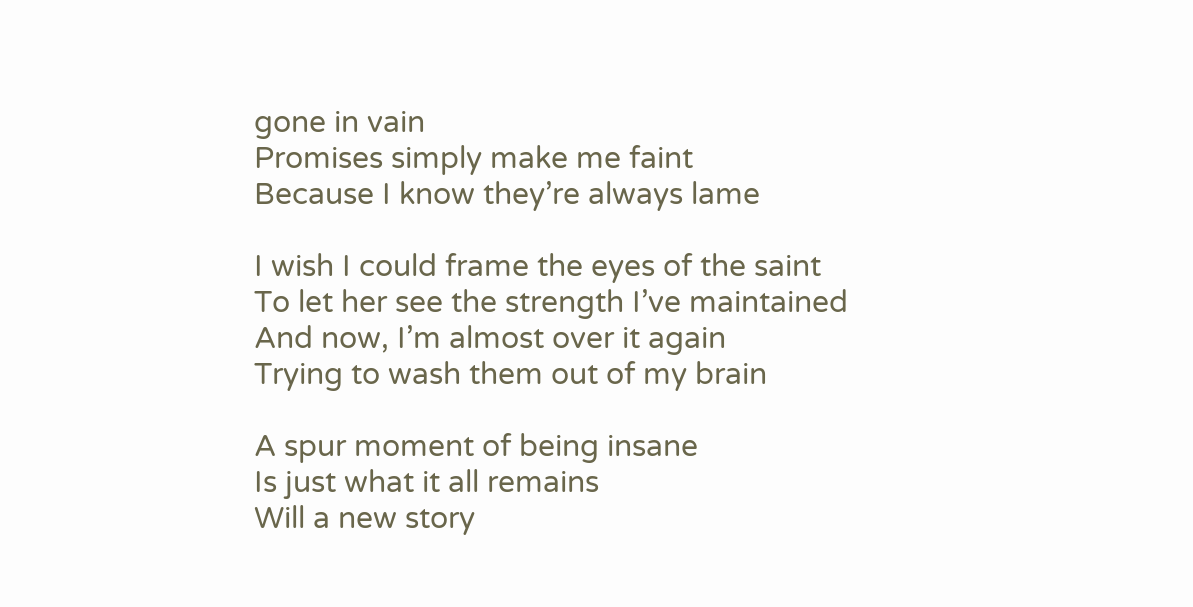gone in vain
Promises simply make me faint
Because I know they’re always lame

I wish I could frame the eyes of the saint
To let her see the strength I’ve maintained
And now, I’m almost over it again
Trying to wash them out of my brain

A spur moment of being insane
Is just what it all remains
Will a new story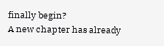finally begin?
A new chapter has already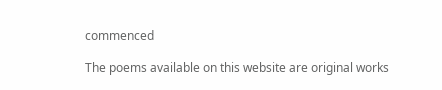commenced

The poems available on this website are original works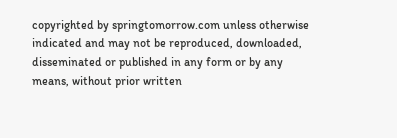copyrighted by springtomorrow.com unless otherwise indicated and may not be reproduced, downloaded, disseminated or published in any form or by any means, without prior written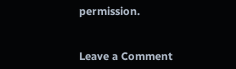permission.


Leave a Comment